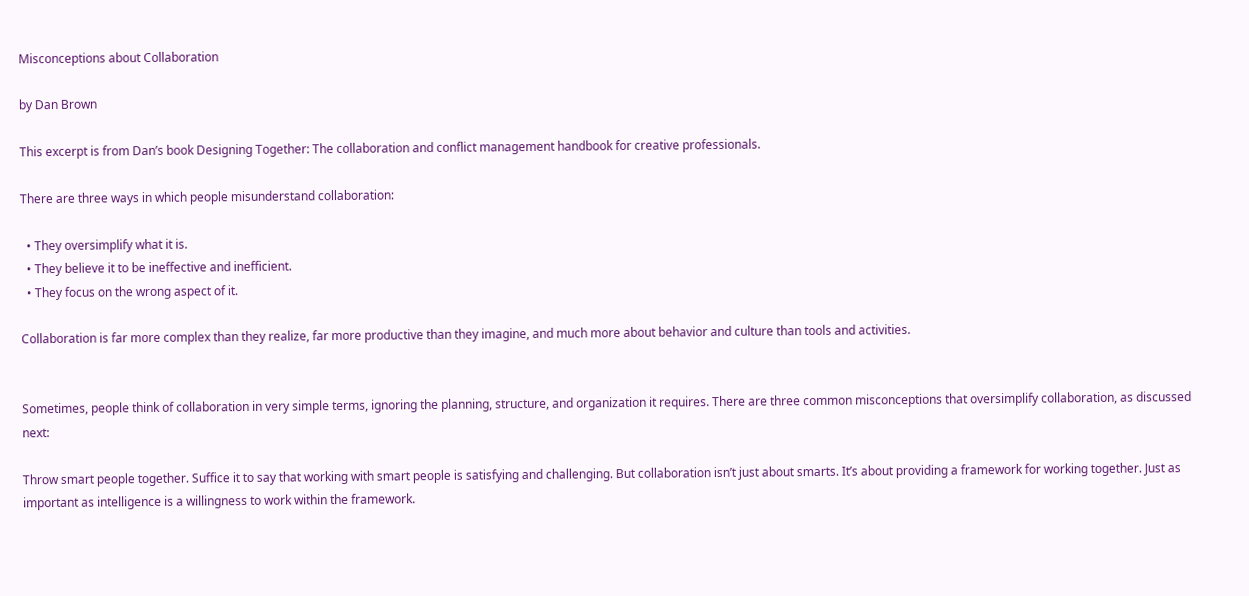Misconceptions about Collaboration

by Dan Brown

This excerpt is from Dan’s book Designing Together: The collaboration and conflict management handbook for creative professionals.

There are three ways in which people misunderstand collaboration:

  • They oversimplify what it is.
  • They believe it to be ineffective and inefficient.
  • They focus on the wrong aspect of it.

Collaboration is far more complex than they realize, far more productive than they imagine, and much more about behavior and culture than tools and activities.


Sometimes, people think of collaboration in very simple terms, ignoring the planning, structure, and organization it requires. There are three common misconceptions that oversimplify collaboration, as discussed next:

Throw smart people together. Suffice it to say that working with smart people is satisfying and challenging. But collaboration isn’t just about smarts. It’s about providing a framework for working together. Just as important as intelligence is a willingness to work within the framework.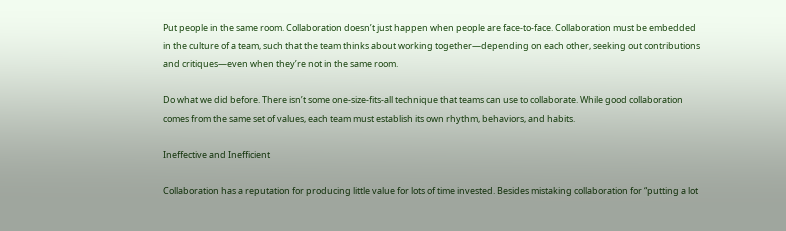Put people in the same room. Collaboration doesn’t just happen when people are face-to-face. Collaboration must be embedded in the culture of a team, such that the team thinks about working together—depending on each other, seeking out contributions and critiques—even when they’re not in the same room.

Do what we did before. There isn’t some one-size-fits-all technique that teams can use to collaborate. While good collaboration comes from the same set of values, each team must establish its own rhythm, behaviors, and habits.

Ineffective and Inefficient

Collaboration has a reputation for producing little value for lots of time invested. Besides mistaking collaboration for “putting a lot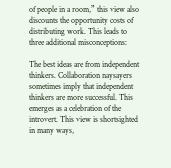of people in a room,” this view also discounts the opportunity costs of distributing work. This leads to three additional misconceptions:

The best ideas are from independent thinkers. Collaboration naysayers sometimes imply that independent thinkers are more successful. This emerges as a celebration of the introvert. This view is shortsighted in many ways,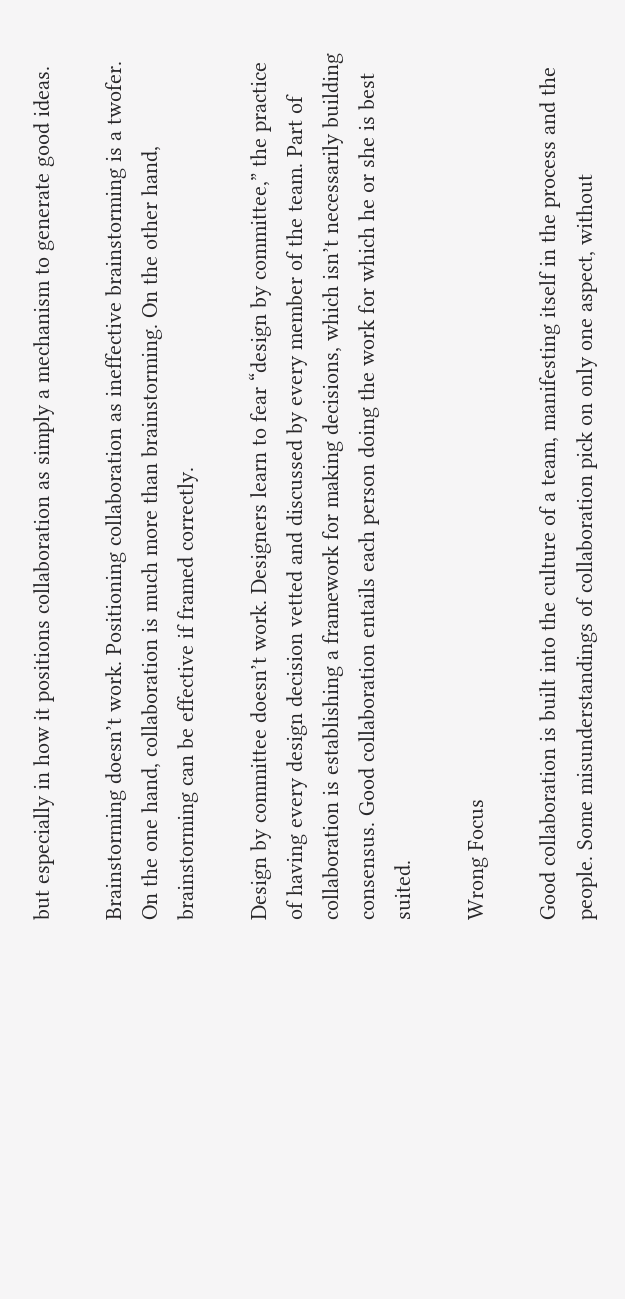but especially in how it positions collaboration as simply a mechanism to generate good ideas.

Brainstorming doesn’t work. Positioning collaboration as ineffective brainstorming is a twofer. On the one hand, collaboration is much more than brainstorming. On the other hand, brainstorming can be effective if framed correctly.

Design by committee doesn’t work. Designers learn to fear “design by committee,” the practice of having every design decision vetted and discussed by every member of the team. Part of collaboration is establishing a framework for making decisions, which isn’t necessarily building consensus. Good collaboration entails each person doing the work for which he or she is best suited.

Wrong Focus

Good collaboration is built into the culture of a team, manifesting itself in the process and the people. Some misunderstandings of collaboration pick on only one aspect, without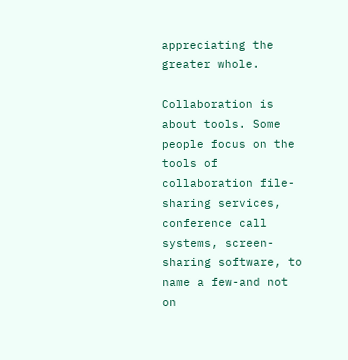appreciating the greater whole.

Collaboration is about tools. Some people focus on the tools of collaboration file-sharing services, conference call systems, screen-sharing software, to name a few-and not on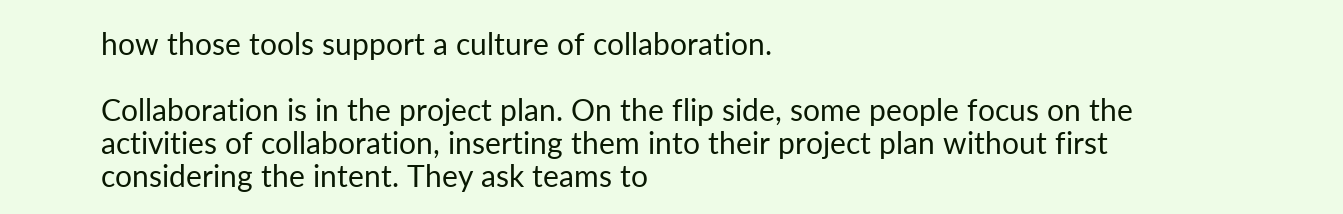how those tools support a culture of collaboration.

Collaboration is in the project plan. On the flip side, some people focus on the activities of collaboration, inserting them into their project plan without first considering the intent. They ask teams to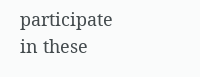participate in these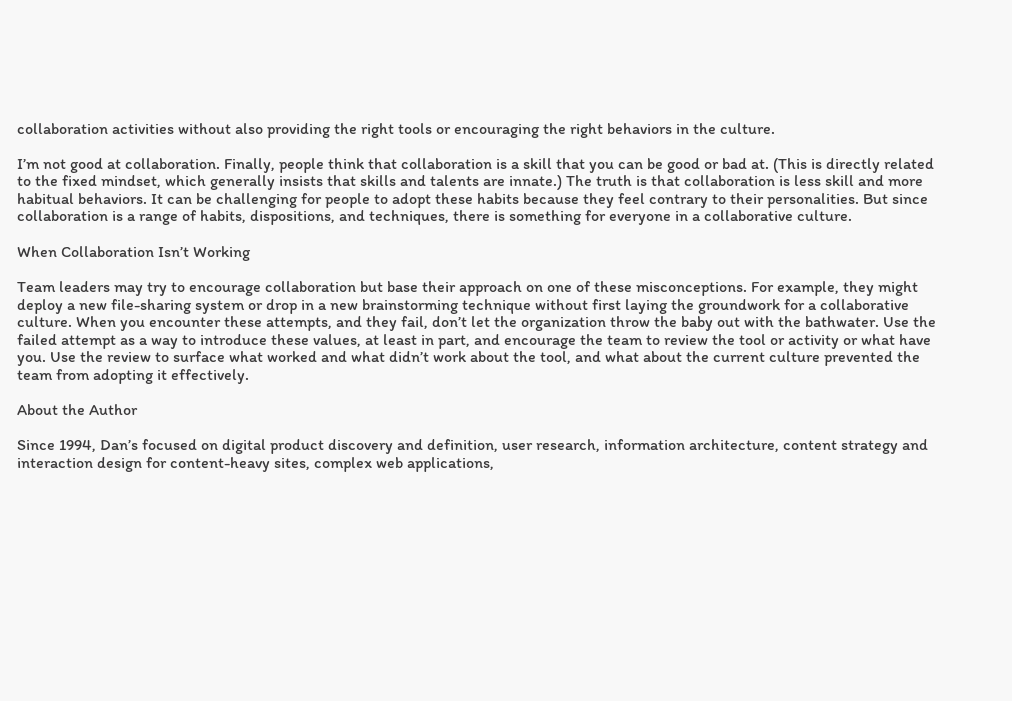collaboration activities without also providing the right tools or encouraging the right behaviors in the culture.

I’m not good at collaboration. Finally, people think that collaboration is a skill that you can be good or bad at. (This is directly related to the fixed mindset, which generally insists that skills and talents are innate.) The truth is that collaboration is less skill and more habitual behaviors. It can be challenging for people to adopt these habits because they feel contrary to their personalities. But since collaboration is a range of habits, dispositions, and techniques, there is something for everyone in a collaborative culture.

When Collaboration Isn’t Working

Team leaders may try to encourage collaboration but base their approach on one of these misconceptions. For example, they might deploy a new file-sharing system or drop in a new brainstorming technique without first laying the groundwork for a collaborative culture. When you encounter these attempts, and they fail, don’t let the organization throw the baby out with the bathwater. Use the failed attempt as a way to introduce these values, at least in part, and encourage the team to review the tool or activity or what have you. Use the review to surface what worked and what didn’t work about the tool, and what about the current culture prevented the team from adopting it effectively.

About the Author

Since 1994, Dan’s focused on digital product discovery and definition, user research, information architecture, content strategy and interaction design for content-heavy sites, complex web applications,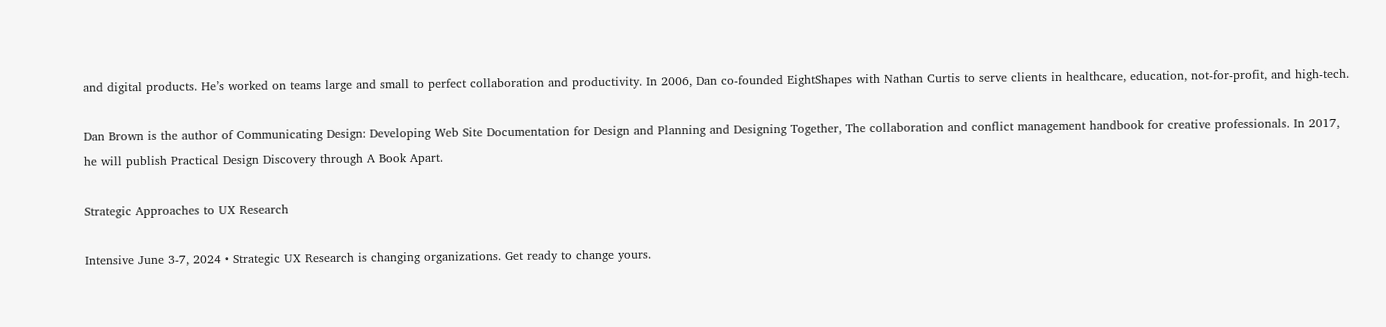and digital products. He’s worked on teams large and small to perfect collaboration and productivity. In 2006, Dan co-founded EightShapes with Nathan Curtis to serve clients in healthcare, education, not-for-profit, and high-tech.

Dan Brown is the author of Communicating Design: Developing Web Site Documentation for Design and Planning and Designing Together, The collaboration and conflict management handbook for creative professionals. In 2017, he will publish Practical Design Discovery through A Book Apart.

Strategic Approaches to UX Research

Intensive June 3-7, 2024 • Strategic UX Research is changing organizations. Get ready to change yours.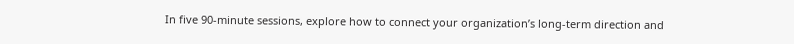In five 90-minute sessions, explore how to connect your organization’s long-term direction and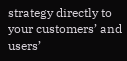strategy directly to your customers’ and users’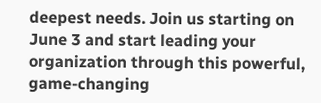deepest needs. Join us starting on June 3 and start leading your organization through this powerful, game-changing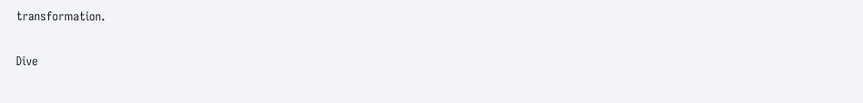transformation.

Dive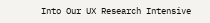Into Our UX Research Intensive